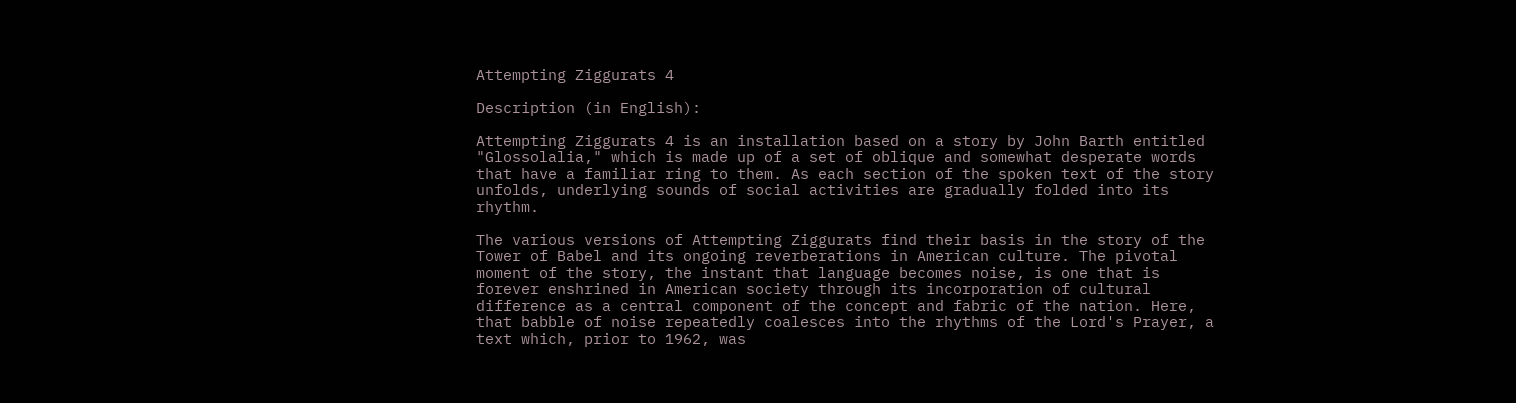Attempting Ziggurats 4

Description (in English):

Attempting Ziggurats 4 is an installation based on a story by John Barth entitled "Glossolalia," which is made up of a set of oblique and somewhat desperate words that have a familiar ring to them. As each section of the spoken text of the story unfolds, underlying sounds of social activities are gradually folded into its rhythm.

The various versions of Attempting Ziggurats find their basis in the story of the Tower of Babel and its ongoing reverberations in American culture. The pivotal moment of the story, the instant that language becomes noise, is one that is forever enshrined in American society through its incorporation of cultural difference as a central component of the concept and fabric of the nation. Here, that babble of noise repeatedly coalesces into the rhythms of the Lord's Prayer, a text which, prior to 1962, was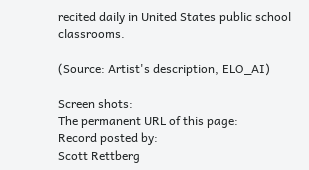recited daily in United States public school classrooms.

(Source: Artist's description, ELO_AI)

Screen shots:
The permanent URL of this page:
Record posted by:
Scott Rettberg